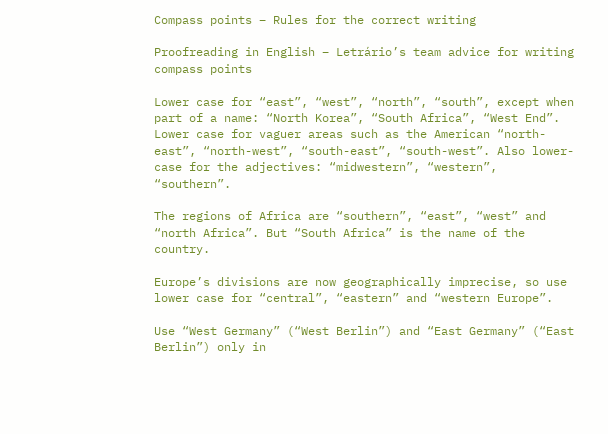Compass points – Rules for the correct writing

Proofreading in English – Letrário’s team advice for writing compass points

Lower case for “east”, “west”, “north”, “south”, except when part of a name: “North Korea”, “South Africa”, “West End”. Lower case for vaguer areas such as the American “north-east”, “north-west”, “south-east”, “south-west”. Also lower-case for the adjectives: “midwestern”, “western”, “southern”.

The regions of Africa are “southern”, “east”, “west” and “north Africa”. But “South Africa” is the name of the country.

Europe’s divisions are now geographically imprecise, so use lower case for “central”, “eastern” and “western Europe”.

Use “West Germany” (“West Berlin”) and “East Germany” (“East Berlin”) only in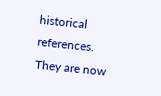historical references. They are now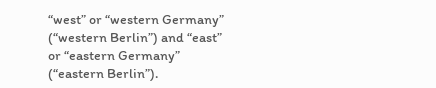“west” or “western Germany” (“western Berlin”) and “east” or “eastern Germany” (“eastern Berlin”).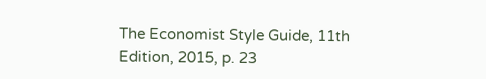The Economist Style Guide, 11th Edition, 2015, p. 23